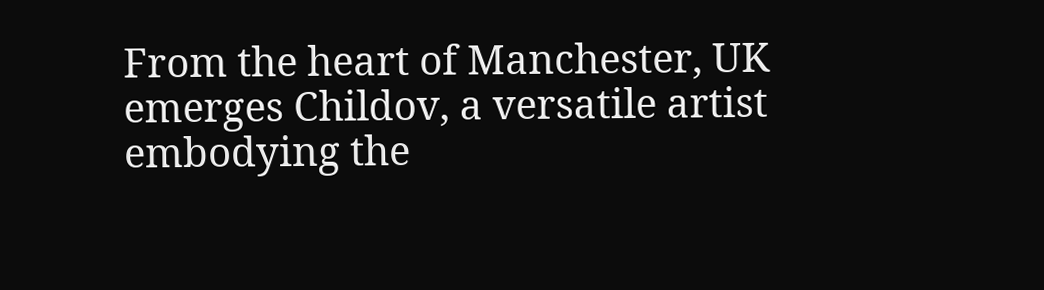From the heart of Manchester, UK emerges Childov, a versatile artist embodying the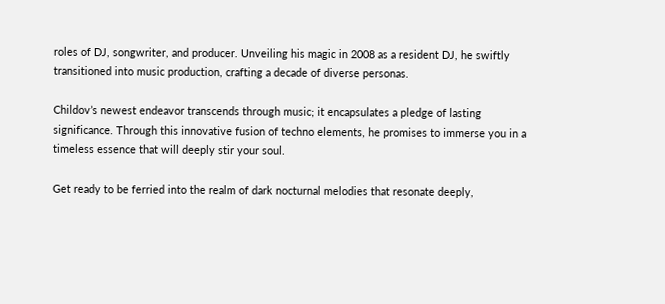roles of DJ, songwriter, and producer. Unveiling his magic in 2008 as a resident DJ, he swiftly transitioned into music production, crafting a decade of diverse personas.

Childov’s newest endeavor transcends through music; it encapsulates a pledge of lasting significance. Through this innovative fusion of techno elements, he promises to immerse you in a timeless essence that will deeply stir your soul.

Get ready to be ferried into the realm of dark nocturnal melodies that resonate deeply,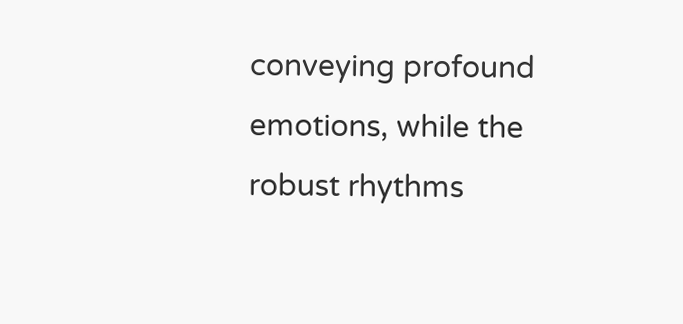conveying profound emotions, while the robust rhythms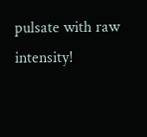pulsate with raw intensity!